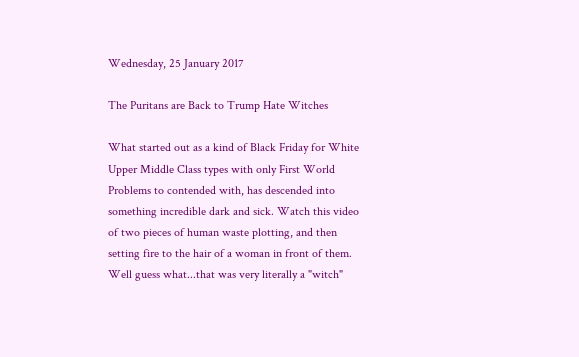Wednesday, 25 January 2017

The Puritans are Back to Trump Hate Witches

What started out as a kind of Black Friday for White Upper Middle Class types with only First World Problems to contended with, has descended into something incredible dark and sick. Watch this video of two pieces of human waste plotting, and then setting fire to the hair of a woman in front of them. Well guess what...that was very literally a "witch"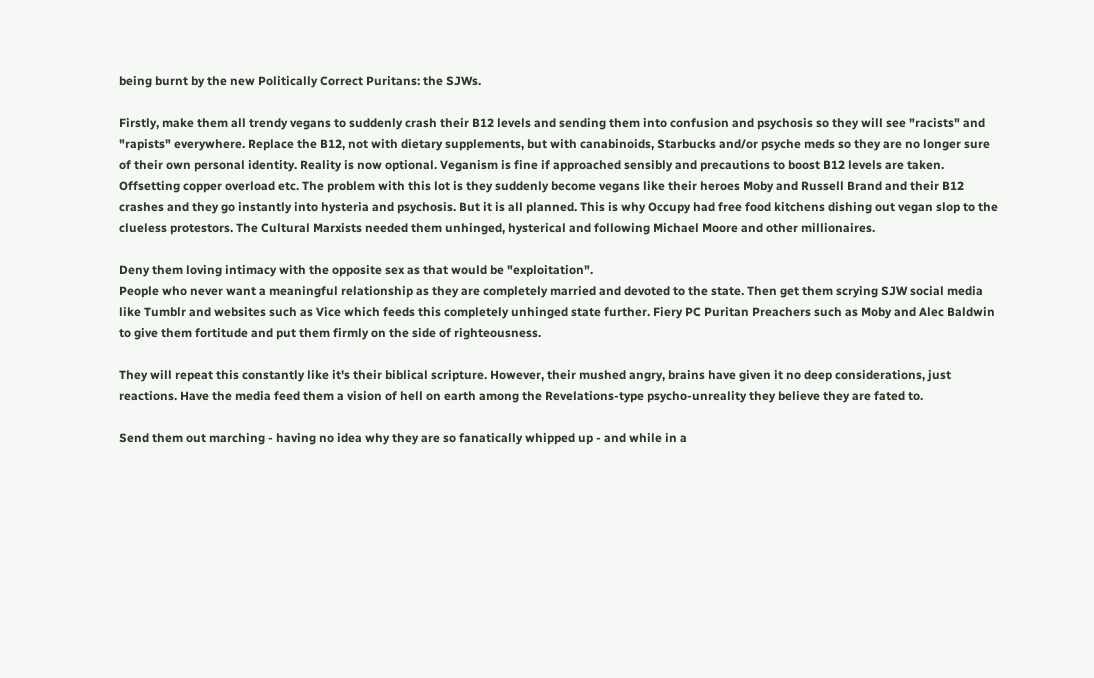being burnt by the new Politically Correct Puritans: the SJWs.

Firstly, make them all trendy vegans to suddenly crash their B12 levels and sending them into confusion and psychosis so they will see "racists" and "rapists" everywhere. Replace the B12, not with dietary supplements, but with canabinoids, Starbucks and/or psyche meds so they are no longer sure of their own personal identity. Reality is now optional. Veganism is fine if approached sensibly and precautions to boost B12 levels are taken. Offsetting copper overload etc. The problem with this lot is they suddenly become vegans like their heroes Moby and Russell Brand and their B12 crashes and they go instantly into hysteria and psychosis. But it is all planned. This is why Occupy had free food kitchens dishing out vegan slop to the clueless protestors. The Cultural Marxists needed them unhinged, hysterical and following Michael Moore and other millionaires.

Deny them loving intimacy with the opposite sex as that would be "exploitation".
People who never want a meaningful relationship as they are completely married and devoted to the state. Then get them scrying SJW social media like Tumblr and websites such as Vice which feeds this completely unhinged state further. Fiery PC Puritan Preachers such as Moby and Alec Baldwin to give them fortitude and put them firmly on the side of righteousness.

They will repeat this constantly like it's their biblical scripture. However, their mushed angry, brains have given it no deep considerations, just reactions. Have the media feed them a vision of hell on earth among the Revelations-type psycho-unreality they believe they are fated to.

Send them out marching - having no idea why they are so fanatically whipped up - and while in a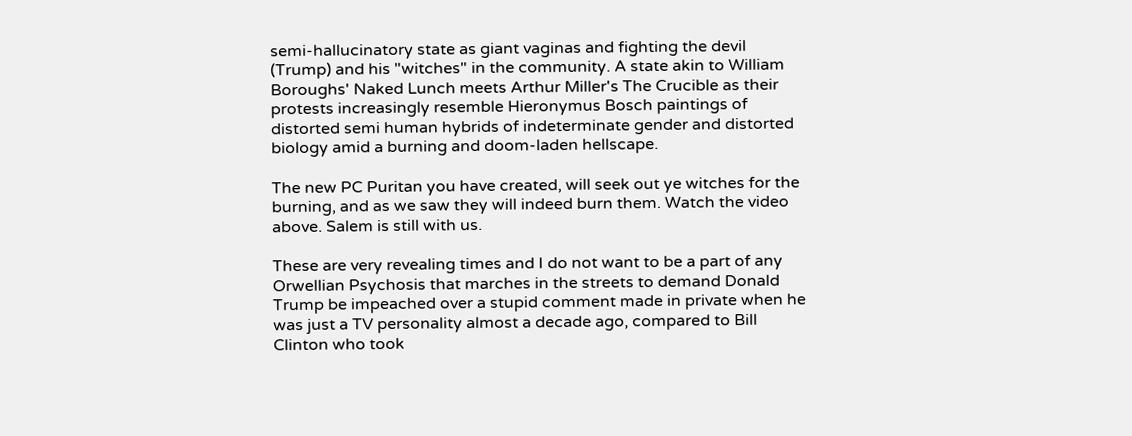semi-hallucinatory state as giant vaginas and fighting the devil (Trump) and his "witches" in the community. A state akin to William Boroughs' Naked Lunch meets Arthur Miller's The Crucible as their protests increasingly resemble Hieronymus Bosch paintings of distorted semi human hybrids of indeterminate gender and distorted biology amid a burning and doom-laden hellscape.

The new PC Puritan you have created, will seek out ye witches for the burning, and as we saw they will indeed burn them. Watch the video above. Salem is still with us.

These are very revealing times and I do not want to be a part of any Orwellian Psychosis that marches in the streets to demand Donald Trump be impeached over a stupid comment made in private when he was just a TV personality almost a decade ago, compared to Bill Clinton who took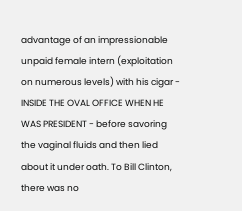advantage of an impressionable unpaid female intern (exploitation on numerous levels) with his cigar - INSIDE THE OVAL OFFICE WHEN HE WAS PRESIDENT - before savoring the vaginal fluids and then lied about it under oath. To Bill Clinton, there was no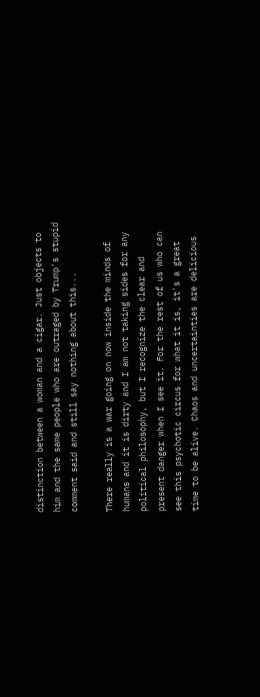distinction between a woman and a cigar. Just objects to him and the same people who are outraged by Trump's stupid comment said and still say nothing about this...

There really is a war going on now inside the minds of humans and it is dirty and I am not taking sides for any political philosophy, but I recognize the clear and present danger when I see it. For the rest of us who can see this psychotic circus for what it is, it's a great time to be alive. Chaos and uncertainties are delicious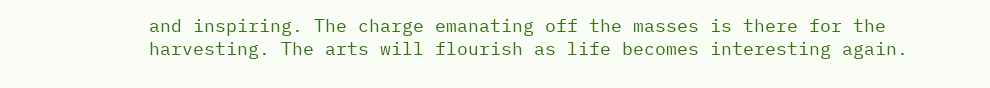and inspiring. The charge emanating off the masses is there for the harvesting. The arts will flourish as life becomes interesting again.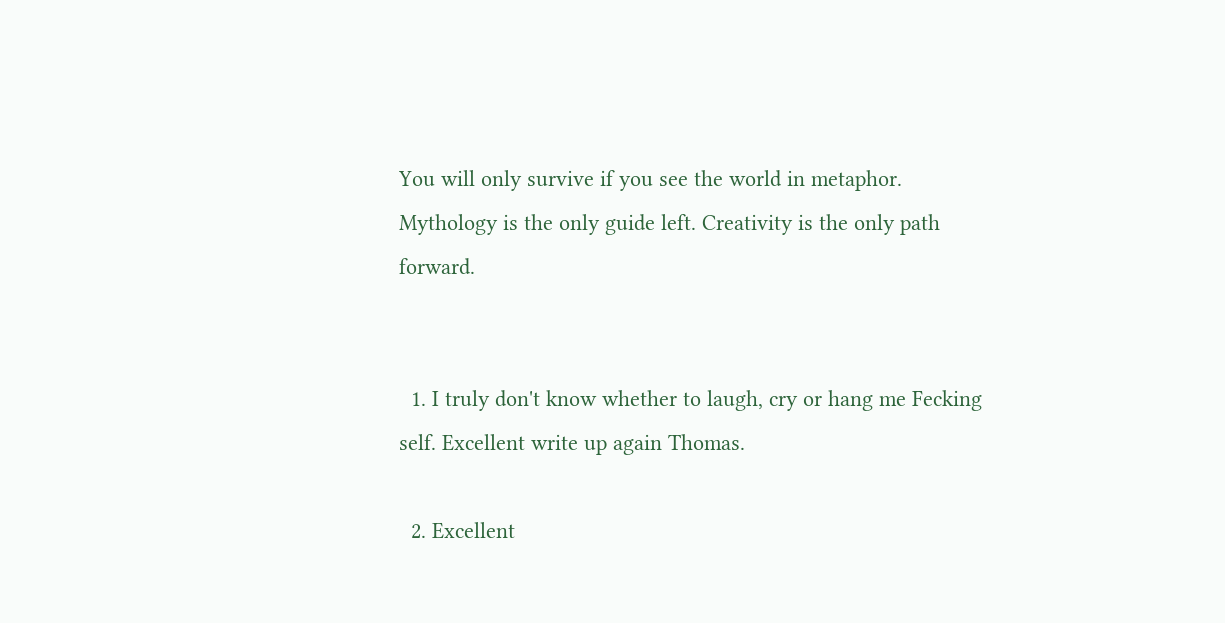You will only survive if you see the world in metaphor. Mythology is the only guide left. Creativity is the only path forward.


  1. I truly don't know whether to laugh, cry or hang me Fecking self. Excellent write up again Thomas.

  2. Excellent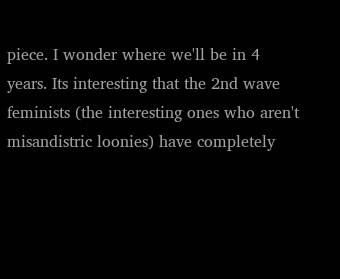piece. I wonder where we'll be in 4 years. Its interesting that the 2nd wave feminists (the interesting ones who aren't misandistric loonies) have completely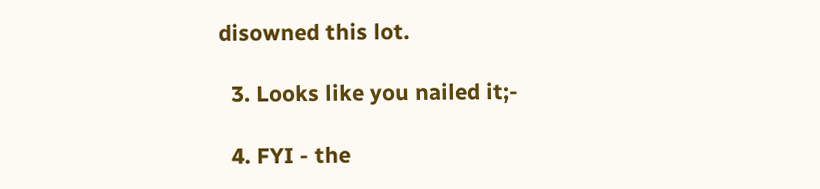disowned this lot.

  3. Looks like you nailed it;-

  4. FYI - the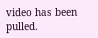video has been pulled.